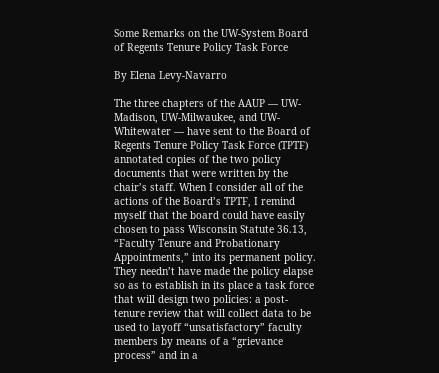Some Remarks on the UW-System Board of Regents Tenure Policy Task Force

By Elena Levy-Navarro

The three chapters of the AAUP — UW-Madison, UW-Milwaukee, and UW-Whitewater — have sent to the Board of Regents Tenure Policy Task Force (TPTF) annotated copies of the two policy documents that were written by the chair’s staff. When I consider all of the actions of the Board’s TPTF, I remind myself that the board could have easily chosen to pass Wisconsin Statute 36.13, “Faculty Tenure and Probationary Appointments,” into its permanent policy. They needn’t have made the policy elapse so as to establish in its place a task force that will design two policies: a post-tenure review that will collect data to be used to layoff “unsatisfactory” faculty members by means of a “grievance process” and in a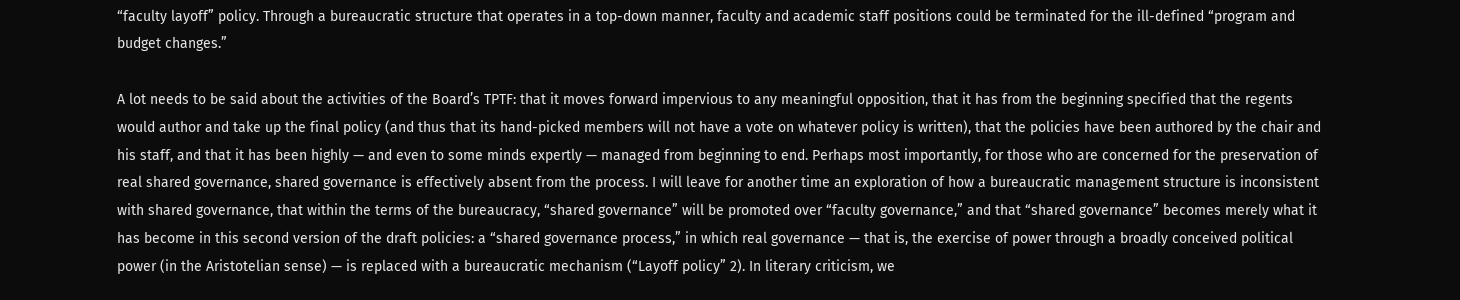“faculty layoff” policy. Through a bureaucratic structure that operates in a top-down manner, faculty and academic staff positions could be terminated for the ill-defined “program and budget changes.”

A lot needs to be said about the activities of the Board’s TPTF: that it moves forward impervious to any meaningful opposition, that it has from the beginning specified that the regents would author and take up the final policy (and thus that its hand-picked members will not have a vote on whatever policy is written), that the policies have been authored by the chair and his staff, and that it has been highly — and even to some minds expertly — managed from beginning to end. Perhaps most importantly, for those who are concerned for the preservation of real shared governance, shared governance is effectively absent from the process. I will leave for another time an exploration of how a bureaucratic management structure is inconsistent with shared governance, that within the terms of the bureaucracy, “shared governance” will be promoted over “faculty governance,” and that “shared governance” becomes merely what it has become in this second version of the draft policies: a “shared governance process,” in which real governance — that is, the exercise of power through a broadly conceived political power (in the Aristotelian sense) — is replaced with a bureaucratic mechanism (“Layoff policy” 2). In literary criticism, we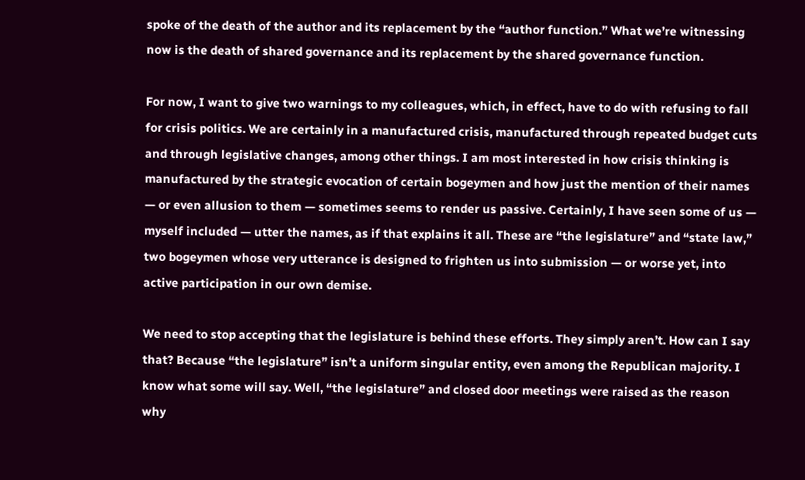spoke of the death of the author and its replacement by the “author function.” What we’re witnessing now is the death of shared governance and its replacement by the shared governance function.

For now, I want to give two warnings to my colleagues, which, in effect, have to do with refusing to fall for crisis politics. We are certainly in a manufactured crisis, manufactured through repeated budget cuts and through legislative changes, among other things. I am most interested in how crisis thinking is manufactured by the strategic evocation of certain bogeymen and how just the mention of their names — or even allusion to them — sometimes seems to render us passive. Certainly, I have seen some of us — myself included — utter the names, as if that explains it all. These are “the legislature” and “state law,” two bogeymen whose very utterance is designed to frighten us into submission — or worse yet, into active participation in our own demise.

We need to stop accepting that the legislature is behind these efforts. They simply aren’t. How can I say that? Because “the legislature” isn’t a uniform singular entity, even among the Republican majority. I know what some will say. Well, “the legislature” and closed door meetings were raised as the reason why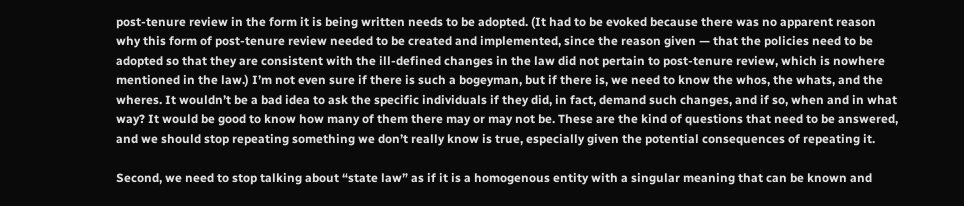post-tenure review in the form it is being written needs to be adopted. (It had to be evoked because there was no apparent reason why this form of post-tenure review needed to be created and implemented, since the reason given — that the policies need to be adopted so that they are consistent with the ill-defined changes in the law did not pertain to post-tenure review, which is nowhere mentioned in the law.) I’m not even sure if there is such a bogeyman, but if there is, we need to know the whos, the whats, and the wheres. It wouldn’t be a bad idea to ask the specific individuals if they did, in fact, demand such changes, and if so, when and in what way? It would be good to know how many of them there may or may not be. These are the kind of questions that need to be answered, and we should stop repeating something we don’t really know is true, especially given the potential consequences of repeating it.

Second, we need to stop talking about “state law” as if it is a homogenous entity with a singular meaning that can be known and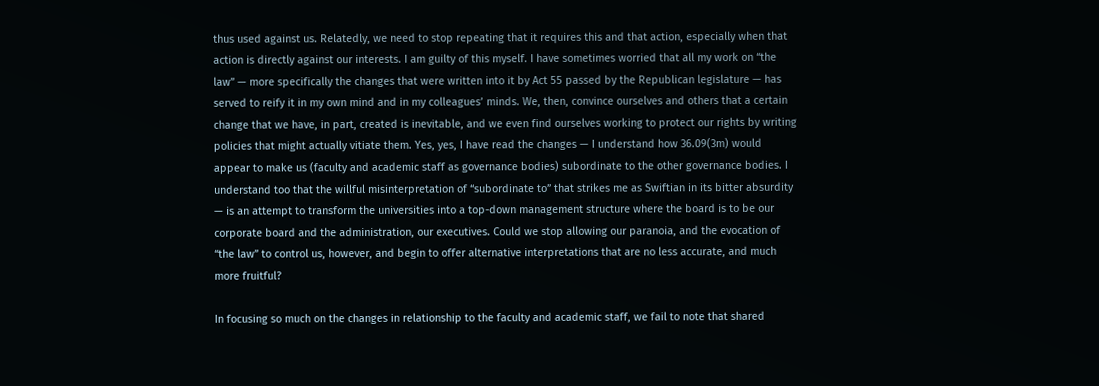thus used against us. Relatedly, we need to stop repeating that it requires this and that action, especially when that action is directly against our interests. I am guilty of this myself. I have sometimes worried that all my work on “the law” — more specifically the changes that were written into it by Act 55 passed by the Republican legislature — has served to reify it in my own mind and in my colleagues’ minds. We, then, convince ourselves and others that a certain change that we have, in part, created is inevitable, and we even find ourselves working to protect our rights by writing policies that might actually vitiate them. Yes, yes, I have read the changes — I understand how 36.09(3m) would appear to make us (faculty and academic staff as governance bodies) subordinate to the other governance bodies. I understand too that the willful misinterpretation of “subordinate to” that strikes me as Swiftian in its bitter absurdity — is an attempt to transform the universities into a top-down management structure where the board is to be our corporate board and the administration, our executives. Could we stop allowing our paranoia, and the evocation of “the law” to control us, however, and begin to offer alternative interpretations that are no less accurate, and much more fruitful?

In focusing so much on the changes in relationship to the faculty and academic staff, we fail to note that shared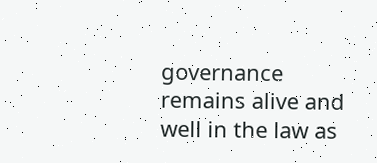governance remains alive and well in the law as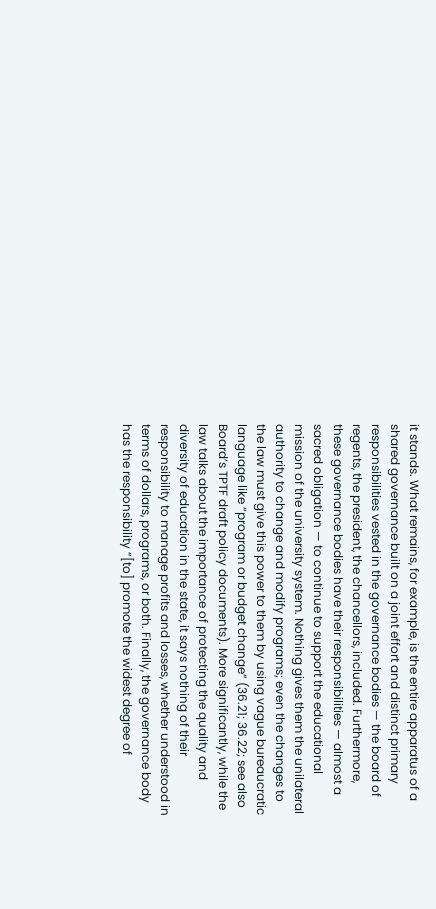it stands. What remains, for example, is the entire apparatus of a shared governance built on a joint effort and distinct primary responsibilities vested in the governance bodies — the board of regents, the president, the chancellors, included. Furthermore, these governance bodies have their responsibilities — almost a sacred obligation — to continue to support the educational mission of the university system. Nothing gives them the unilateral authority to change and modify programs; even the changes to the law must give this power to them by using vague bureaucratic language like “program or budget change” (36.21; 36.22; see also Board’s TPTF draft policy documents). More significantly, while the law talks about the importance of protecting the quality and diversity of education in the state, it says nothing of their responsibility to manage profits and losses, whether understood in terms of dollars, programs, or both. Finally, the governance body has the responsibility “[to] promote the widest degree of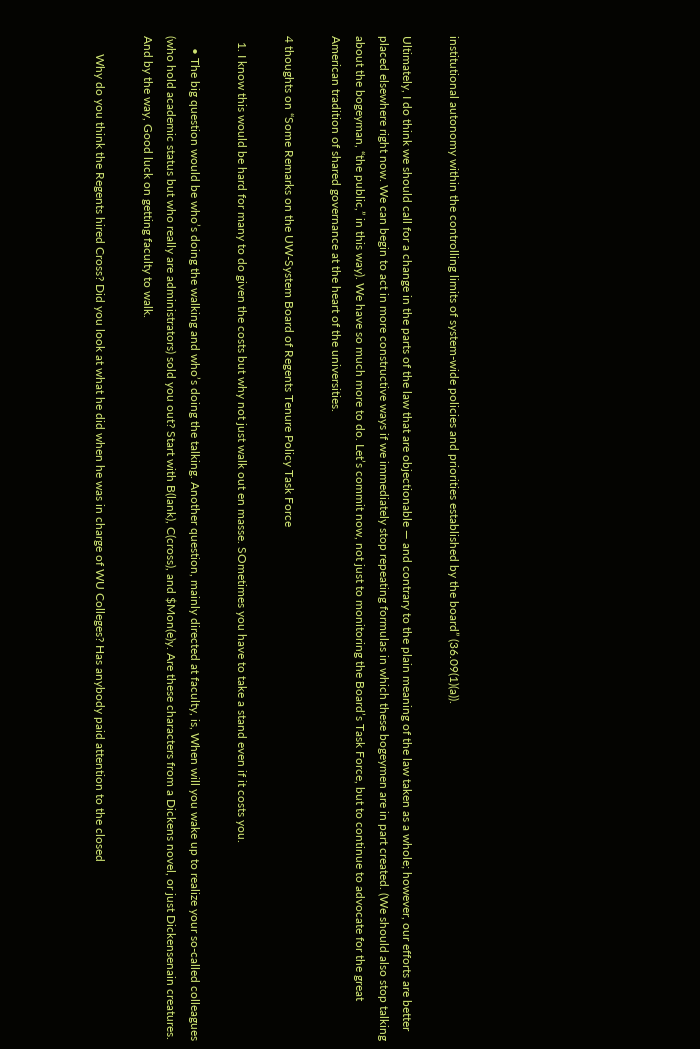institutional autonomy within the controlling limits of system-wide policies and priorities established by the board” (36.09(1)(a)).

Ultimately, I do think we should call for a change in the parts of the law that are objectionable — and contrary to the plain meaning of the law taken as a whole; however, our efforts are better placed elsewhere right now. We can begin to act in more constructive ways if we immediately stop repeating formulas in which these bogeymen are in part created. (We should also stop talking about the bogeyman, “the public,” in this way). We have so much more to do. Let’s commit now, not just to monitoring the Board’s Task Force, but to continue to advocate for the great American tradition of shared governance at the heart of the universities.

4 thoughts on “Some Remarks on the UW-System Board of Regents Tenure Policy Task Force

  1. I know this would be hard for many to do given the costs but why not just walk out en masse. SOmetimes you have to take a stand even if it costs you.

    • The big question would be who’s doing the walking and who’s doing the talking. Another question, mainly directed at faculty, is, When will you wake up to realize your so-called colleagues (who hold academic status but who really are administrators) sold you out? Start with B(lank), C(cross), and $Mon(e)y. Are these characters from a Dickens novel, or just Dickensenain creatures. And by the way, Good luck on getting faculty to walk.

      Why do you think the Regents hired Cross? Did you look at what he did when he was in charge of WU Colleges? Has anybody paid attention to the closed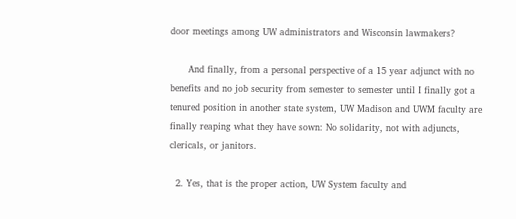door meetings among UW administrators and Wisconsin lawmakers?

      And finally, from a personal perspective of a 15 year adjunct with no benefits and no job security from semester to semester until I finally got a tenured position in another state system, UW Madison and UWM faculty are finally reaping what they have sown: No solidarity, not with adjuncts, clericals, or janitors.

  2. Yes, that is the proper action, UW System faculty and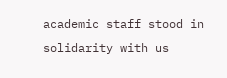academic staff stood in solidarity with us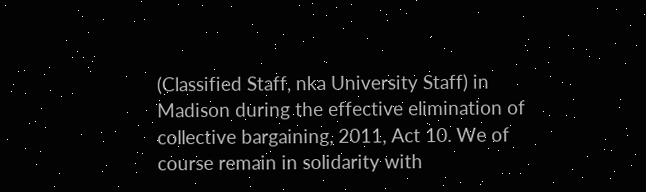(Classified Staff, nka University Staff) in Madison during the effective elimination of collective bargaining, 2011, Act 10. We of course remain in solidarity with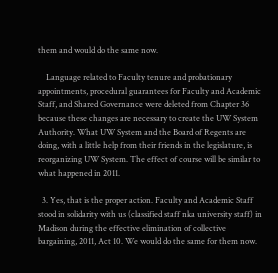them and would do the same now.

    Language related to Faculty tenure and probationary appointments, procedural guarantees for Faculty and Academic Staff, and Shared Governance were deleted from Chapter 36 because these changes are necessary to create the UW System Authority. What UW System and the Board of Regents are doing, with a little help from their friends in the legislature, is reorganizing UW System. The effect of course will be similar to what happened in 2011.

  3. Yes, that is the proper action. Faculty and Academic Staff stood in solidarity with us (classified staff nka university staff) in Madison during the effective elimination of collective bargaining, 2011, Act 10. We would do the same for them now.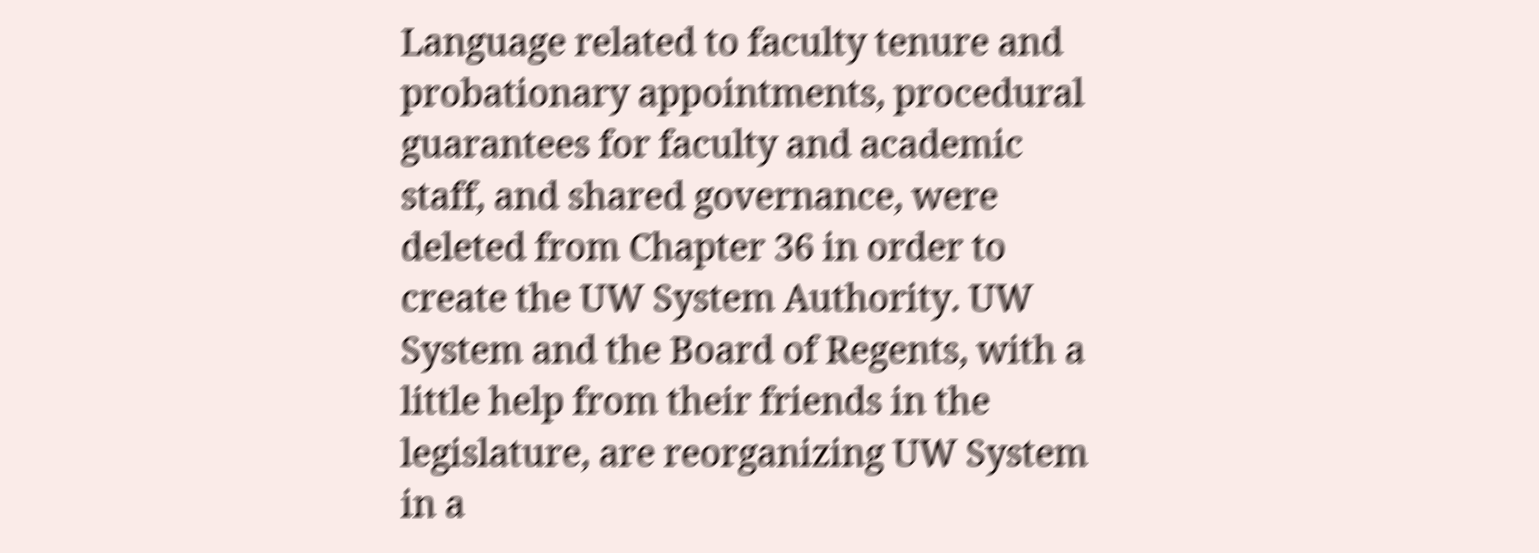Language related to faculty tenure and probationary appointments, procedural guarantees for faculty and academic staff, and shared governance, were deleted from Chapter 36 in order to create the UW System Authority. UW System and the Board of Regents, with a little help from their friends in the legislature, are reorganizing UW System in a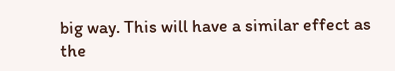big way. This will have a similar effect as the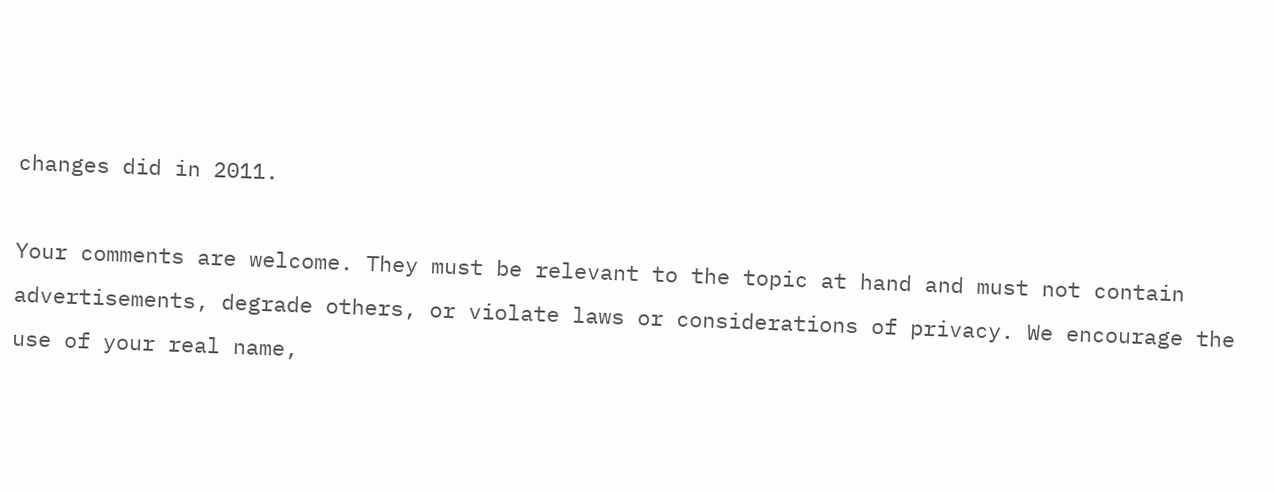changes did in 2011.

Your comments are welcome. They must be relevant to the topic at hand and must not contain advertisements, degrade others, or violate laws or considerations of privacy. We encourage the use of your real name,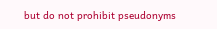but do not prohibit pseudonyms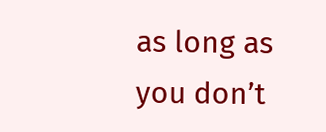as long as you don’t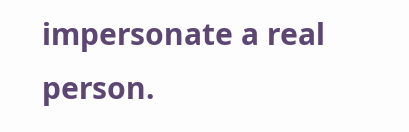impersonate a real person.